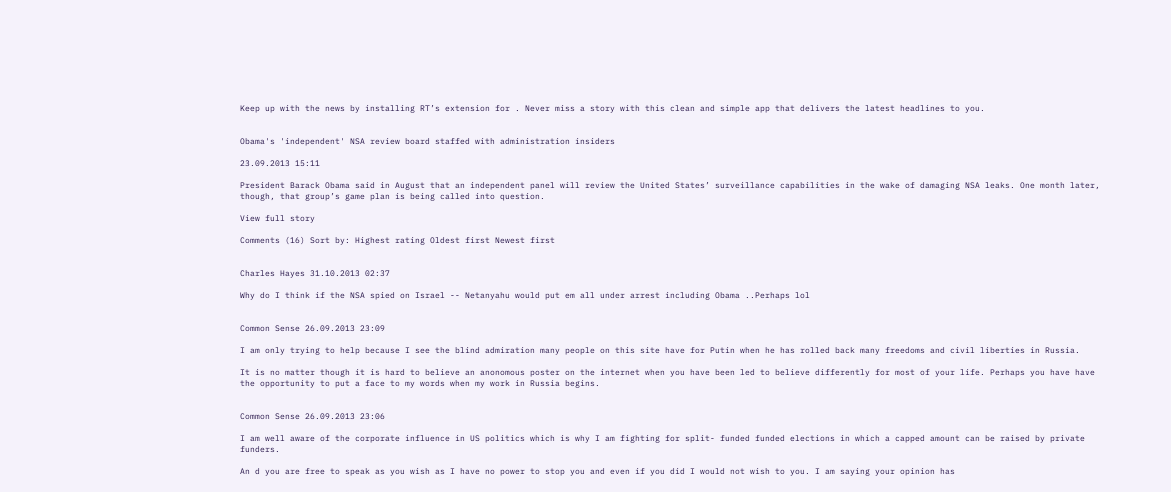Keep up with the news by installing RT’s extension for . Never miss a story with this clean and simple app that delivers the latest headlines to you.


Obama's 'independent' NSA review board staffed with administration insiders

23.09.2013 15:11

President Barack Obama said in August that an independent panel will review the United States’ surveillance capabilities in the wake of damaging NSA leaks. One month later, though, that group’s game plan is being called into question.

View full story

Comments (16) Sort by: Highest rating Oldest first Newest first


Charles Hayes 31.10.2013 02:37

Why do I think if the NSA spied on Israel -- Netanyahu would put em all under arrest including Obama ..Perhaps lol


Common Sense 26.09.2013 23:09

I am only trying to help because I see the blind admiration many people on this site have for Putin when he has rolled back many freedoms and civil liberties in Russia.

It is no matter though it is hard to believe an anonomous poster on the internet when you have been led to believe differently for most of your life. Perhaps you have have the opportunity to put a face to my words when my work in Russia begins.


Common Sense 26.09.2013 23:06

I am well aware of the corporate influence in US politics which is why I am fighting for split- funded funded elections in which a capped amount can be raised by private funders.

An d you are free to speak as you wish as I have no power to stop you and even if you did I would not wish to you. I am saying your opinion has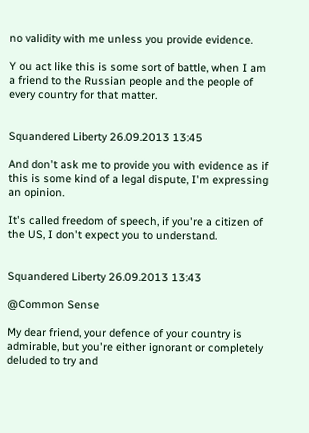no validity with me unless you provide evidence.

Y ou act like this is some sort of battle, when I am a friend to the Russian people and the people of every country for that matter.


Squandered Liberty 26.09.2013 13:45

And don't ask me to provide you with evidence as if this is some kind of a legal dispute, I'm expressing an opinion.

It's called freedom of speech, if you're a citizen of the US, I don't expect you to understand.


Squandered Liberty 26.09.2013 13:43

@Common Sense

My dear friend, your defence of your country is admirable, but you're either ignorant or completely deluded to try and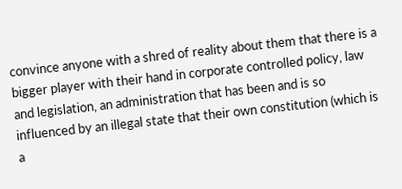convince anyone with a shred of reality about them that there is a bigger player with their hand in corporate controlled policy, law and legislation, an administration that has been and is so influenced by an illegal state that their own constitution (which is a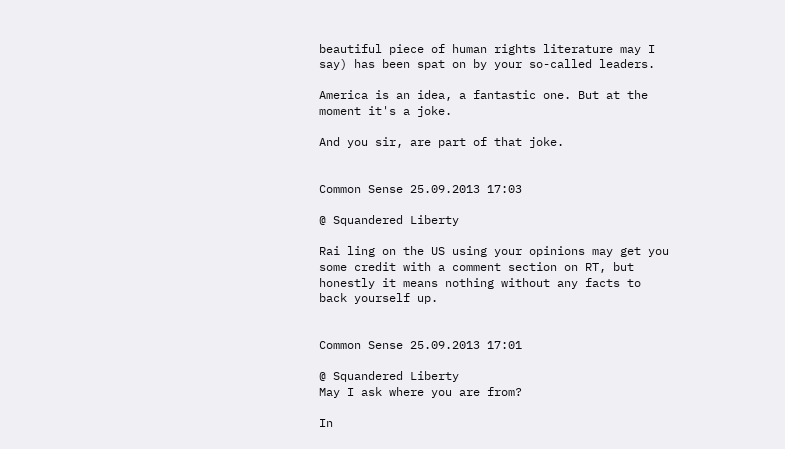beautiful piece of human rights literature may I say) has been spat on by your so-called leaders.

America is an idea, a fantastic one. But at the moment it's a joke.

And you sir, are part of that joke.


Common Sense 25.09.2013 17:03

@ Squandered Liberty

Rai ling on the US using your opinions may get you some credit with a comment section on RT, but honestly it means nothing without any facts to back yourself up.


Common Sense 25.09.2013 17:01

@ Squandered Liberty
May I ask where you are from?

In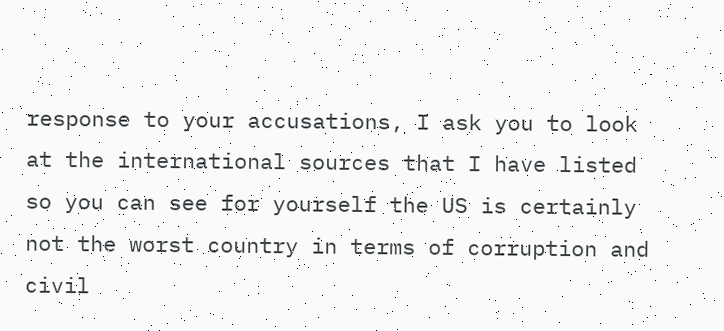response to your accusations, I ask you to look at the international sources that I have listed so you can see for yourself the US is certainly not the worst country in terms of corruption and civil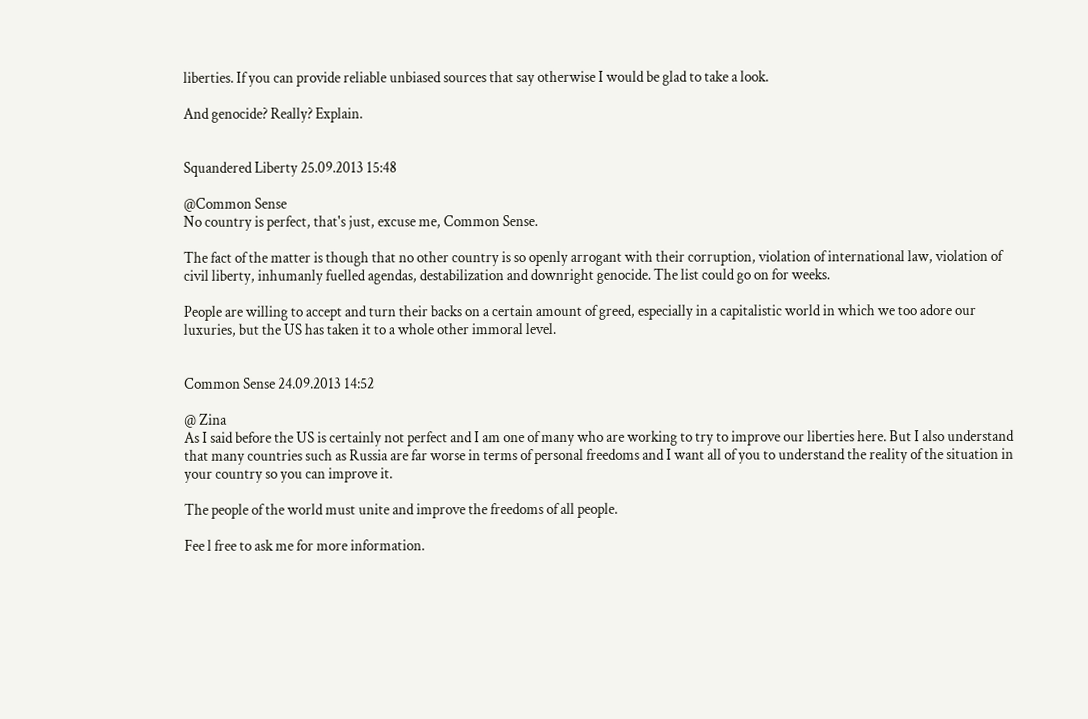liberties. If you can provide reliable unbiased sources that say otherwise I would be glad to take a look.

And genocide? Really? Explain.


Squandered Liberty 25.09.2013 15:48

@Common Sense
No country is perfect, that's just, excuse me, Common Sense.

The fact of the matter is though that no other country is so openly arrogant with their corruption, violation of international law, violation of civil liberty, inhumanly fuelled agendas, destabilization and downright genocide. The list could go on for weeks.

People are willing to accept and turn their backs on a certain amount of greed, especially in a capitalistic world in which we too adore our luxuries, but the US has taken it to a whole other immoral level.


Common Sense 24.09.2013 14:52

@ Zina
As I said before the US is certainly not perfect and I am one of many who are working to try to improve our liberties here. But I also understand that many countries such as Russia are far worse in terms of personal freedoms and I want all of you to understand the reality of the situation in your country so you can improve it.

The people of the world must unite and improve the freedoms of all people.

Fee l free to ask me for more information.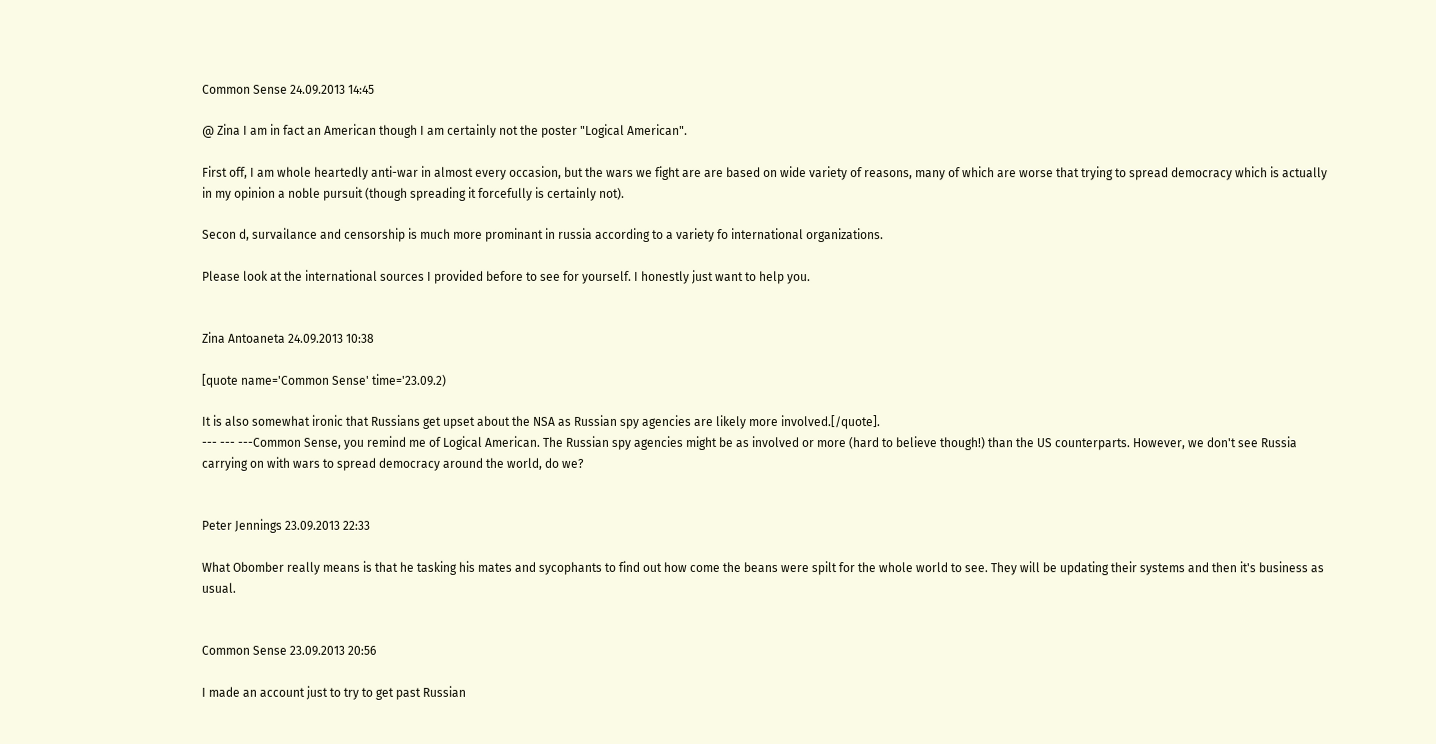Common Sense 24.09.2013 14:45

@ Zina I am in fact an American though I am certainly not the poster "Logical American".

First off, I am whole heartedly anti-war in almost every occasion, but the wars we fight are are based on wide variety of reasons, many of which are worse that trying to spread democracy which is actually in my opinion a noble pursuit (though spreading it forcefully is certainly not).

Secon d, survailance and censorship is much more prominant in russia according to a variety fo international organizations.

Please look at the international sources I provided before to see for yourself. I honestly just want to help you.


Zina Antoaneta 24.09.2013 10:38

[quote name='Common Sense' time='23.09.2)

It is also somewhat ironic that Russians get upset about the NSA as Russian spy agencies are likely more involved.[/quote].
--- --- ---Common Sense, you remind me of Logical American. The Russian spy agencies might be as involved or more (hard to believe though!) than the US counterparts. However, we don't see Russia carrying on with wars to spread democracy around the world, do we?


Peter Jennings 23.09.2013 22:33

What Obomber really means is that he tasking his mates and sycophants to find out how come the beans were spilt for the whole world to see. They will be updating their systems and then it's business as usual.


Common Sense 23.09.2013 20:56

I made an account just to try to get past Russian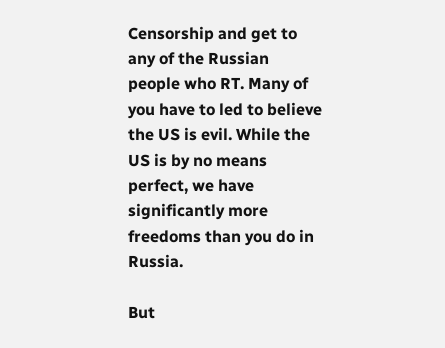Censorship and get to any of the Russian people who RT. Many of you have to led to believe the US is evil. While the US is by no means perfect, we have significantly more freedoms than you do in Russia.

But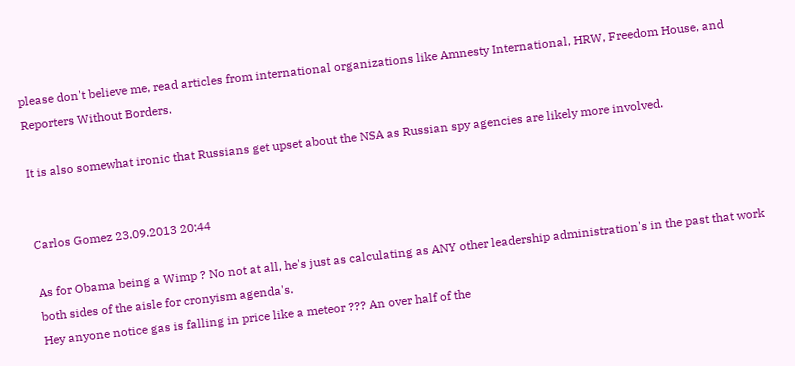please don't believe me, read articles from international organizations like Amnesty International, HRW, Freedom House, and Reporters Without Borders.

It is also somewhat ironic that Russians get upset about the NSA as Russian spy agencies are likely more involved.


Carlos Gomez 23.09.2013 20:44

As for Obama being a Wimp ? No not at all, he's just as calculating as ANY other leadership administration's in the past that work both sides of the aisle for cronyism agenda's.
Hey anyone notice gas is falling in price like a meteor ??? An over half of the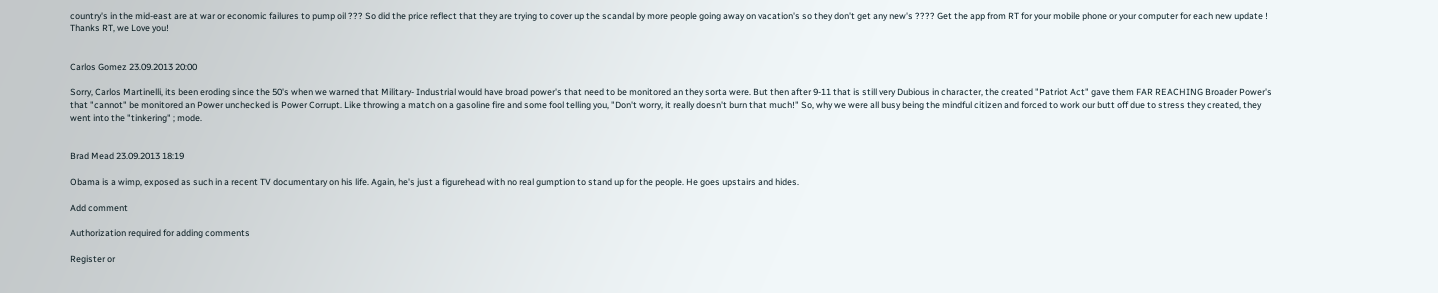country's in the mid-east are at war or economic failures to pump oil ??? So did the price reflect that they are trying to cover up the scandal by more people going away on vacation's so they don't get any new's ???? Get the app from RT for your mobile phone or your computer for each new update ! Thanks RT, we Love you!


Carlos Gomez 23.09.2013 20:00

Sorry, Carlos Martinelli, its been eroding since the 50's when we warned that Military- Industrial would have broad power's that need to be monitored an they sorta were. But then after 9-11 that is still very Dubious in character, the created "Patriot Act" gave them FAR REACHING Broader Power's that "cannot" be monitored an Power unchecked is Power Corrupt. Like throwing a match on a gasoline fire and some fool telling you, "Don't worry, it really doesn't burn that much!" So, why we were all busy being the mindful citizen and forced to work our butt off due to stress they created, they went into the "tinkering" ; mode.


Brad Mead 23.09.2013 18:19

Obama is a wimp, exposed as such in a recent TV documentary on his life. Again, he's just a figurehead with no real gumption to stand up for the people. He goes upstairs and hides.

Add comment

Authorization required for adding comments

Register or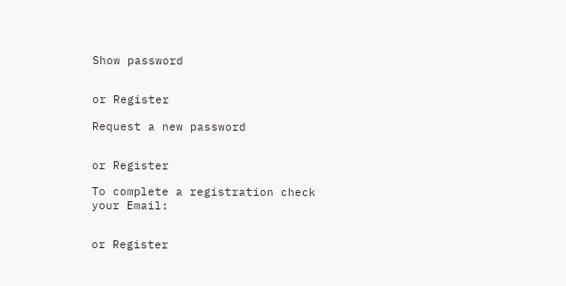Show password


or Register

Request a new password


or Register

To complete a registration check
your Email:


or Register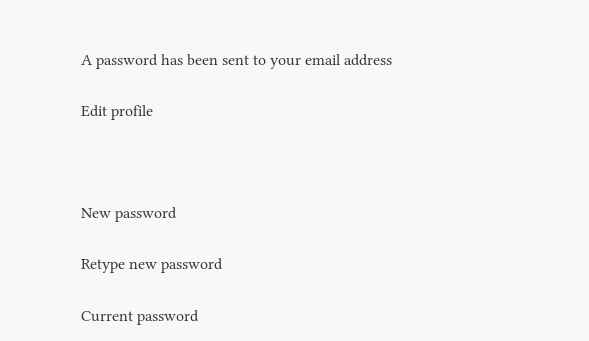A password has been sent to your email address

Edit profile



New password

Retype new password

Current password